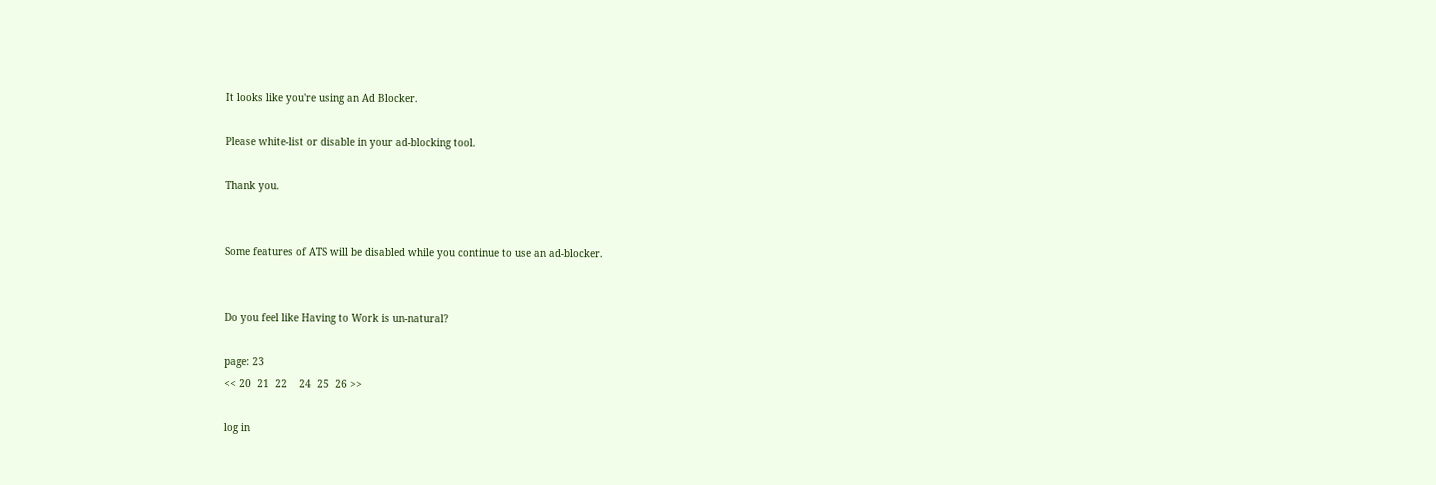It looks like you're using an Ad Blocker.

Please white-list or disable in your ad-blocking tool.

Thank you.


Some features of ATS will be disabled while you continue to use an ad-blocker.


Do you feel like Having to Work is un-natural?

page: 23
<< 20  21  22    24  25  26 >>

log in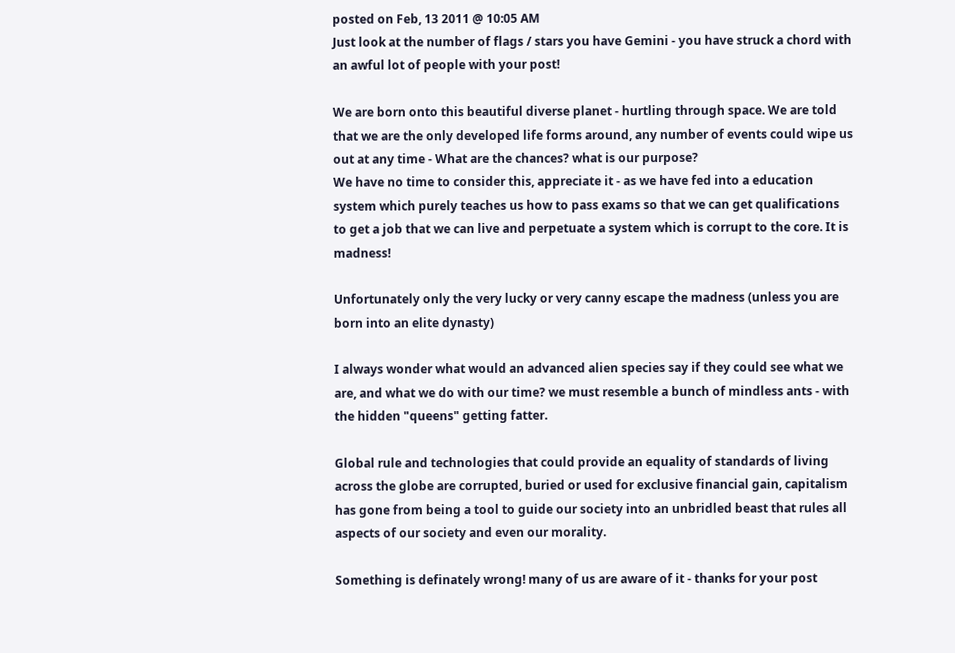posted on Feb, 13 2011 @ 10:05 AM
Just look at the number of flags / stars you have Gemini - you have struck a chord with an awful lot of people with your post!

We are born onto this beautiful diverse planet - hurtling through space. We are told that we are the only developed life forms around, any number of events could wipe us out at any time - What are the chances? what is our purpose?
We have no time to consider this, appreciate it - as we have fed into a education system which purely teaches us how to pass exams so that we can get qualifications to get a job that we can live and perpetuate a system which is corrupt to the core. It is madness!

Unfortunately only the very lucky or very canny escape the madness (unless you are born into an elite dynasty)

I always wonder what would an advanced alien species say if they could see what we are, and what we do with our time? we must resemble a bunch of mindless ants - with the hidden "queens" getting fatter.

Global rule and technologies that could provide an equality of standards of living across the globe are corrupted, buried or used for exclusive financial gain, capitalism has gone from being a tool to guide our society into an unbridled beast that rules all aspects of our society and even our morality.

Something is definately wrong! many of us are aware of it - thanks for your post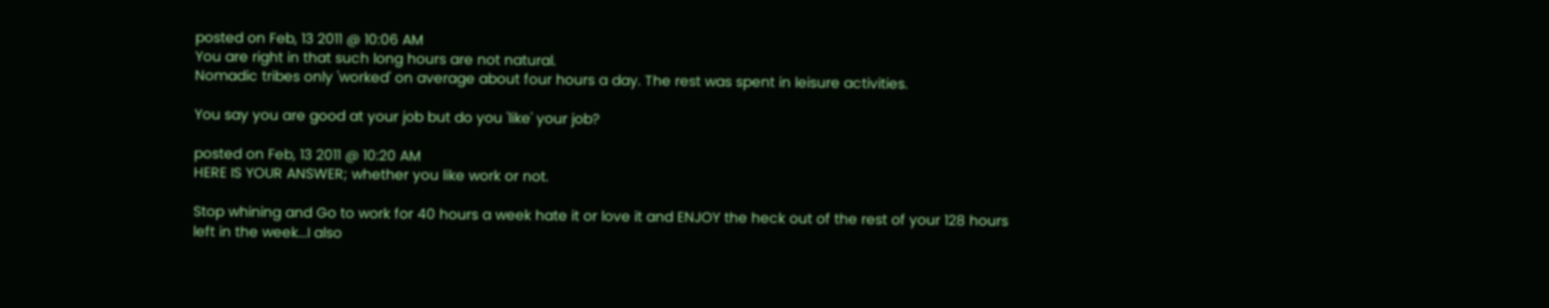posted on Feb, 13 2011 @ 10:06 AM
You are right in that such long hours are not natural.
Nomadic tribes only 'worked' on average about four hours a day. The rest was spent in leisure activities.

You say you are good at your job but do you 'like' your job?

posted on Feb, 13 2011 @ 10:20 AM
HERE IS YOUR ANSWER; whether you like work or not.

Stop whining and Go to work for 40 hours a week hate it or love it and ENJOY the heck out of the rest of your 128 hours left in the week...I also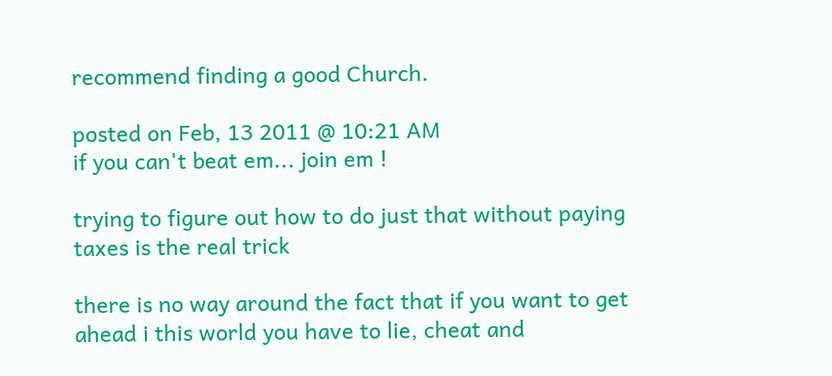recommend finding a good Church.

posted on Feb, 13 2011 @ 10:21 AM
if you can't beat em... join em !

trying to figure out how to do just that without paying taxes is the real trick

there is no way around the fact that if you want to get ahead i this world you have to lie, cheat and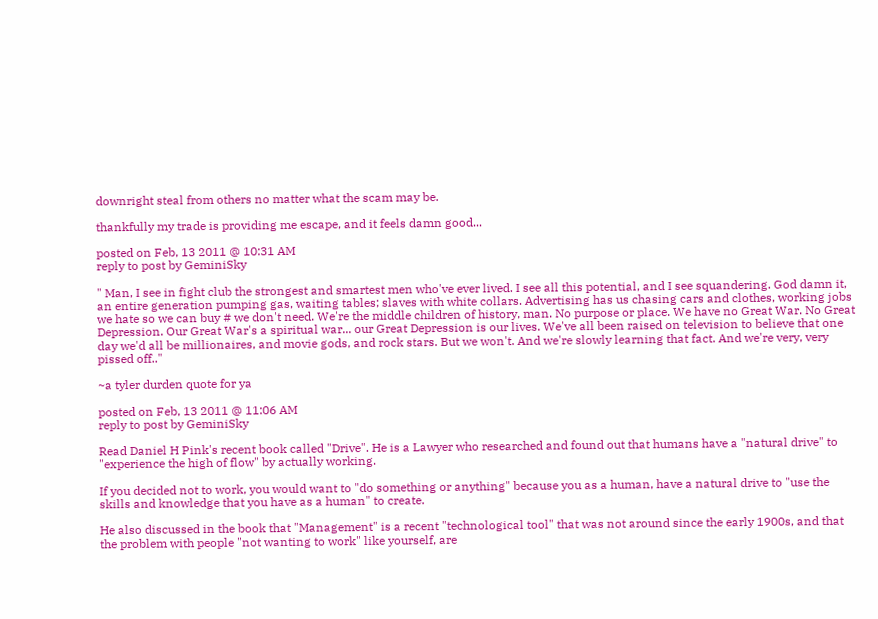downright steal from others no matter what the scam may be.

thankfully my trade is providing me escape, and it feels damn good...

posted on Feb, 13 2011 @ 10:31 AM
reply to post by GeminiSky

" Man, I see in fight club the strongest and smartest men who've ever lived. I see all this potential, and I see squandering. God damn it, an entire generation pumping gas, waiting tables; slaves with white collars. Advertising has us chasing cars and clothes, working jobs we hate so we can buy # we don't need. We're the middle children of history, man. No purpose or place. We have no Great War. No Great Depression. Our Great War's a spiritual war... our Great Depression is our lives. We've all been raised on television to believe that one day we'd all be millionaires, and movie gods, and rock stars. But we won't. And we're slowly learning that fact. And we're very, very pissed off.."

~a tyler durden quote for ya

posted on Feb, 13 2011 @ 11:06 AM
reply to post by GeminiSky

Read Daniel H Pink's recent book called "Drive". He is a Lawyer who researched and found out that humans have a "natural drive" to "experience the high of flow" by actually working.

If you decided not to work, you would want to "do something or anything" because you as a human, have a natural drive to "use the skills and knowledge that you have as a human" to create.

He also discussed in the book that "Management" is a recent "technological tool" that was not around since the early 1900s, and that the problem with people "not wanting to work" like yourself, are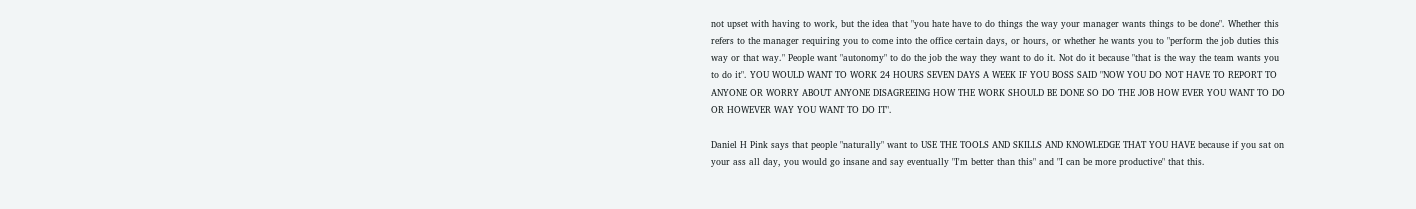not upset with having to work, but the idea that "you hate have to do things the way your manager wants things to be done". Whether this refers to the manager requiring you to come into the office certain days, or hours, or whether he wants you to "perform the job duties this way or that way." People want "autonomy" to do the job the way they want to do it. Not do it because "that is the way the team wants you to do it". YOU WOULD WANT TO WORK 24 HOURS SEVEN DAYS A WEEK IF YOU BOSS SAID "NOW YOU DO NOT HAVE TO REPORT TO ANYONE OR WORRY ABOUT ANYONE DISAGREEING HOW THE WORK SHOULD BE DONE SO DO THE JOB HOW EVER YOU WANT TO DO OR HOWEVER WAY YOU WANT TO DO IT".

Daniel H Pink says that people "naturally" want to USE THE TOOLS AND SKILLS AND KNOWLEDGE THAT YOU HAVE because if you sat on your ass all day, you would go insane and say eventually "I'm better than this" and "I can be more productive" that this.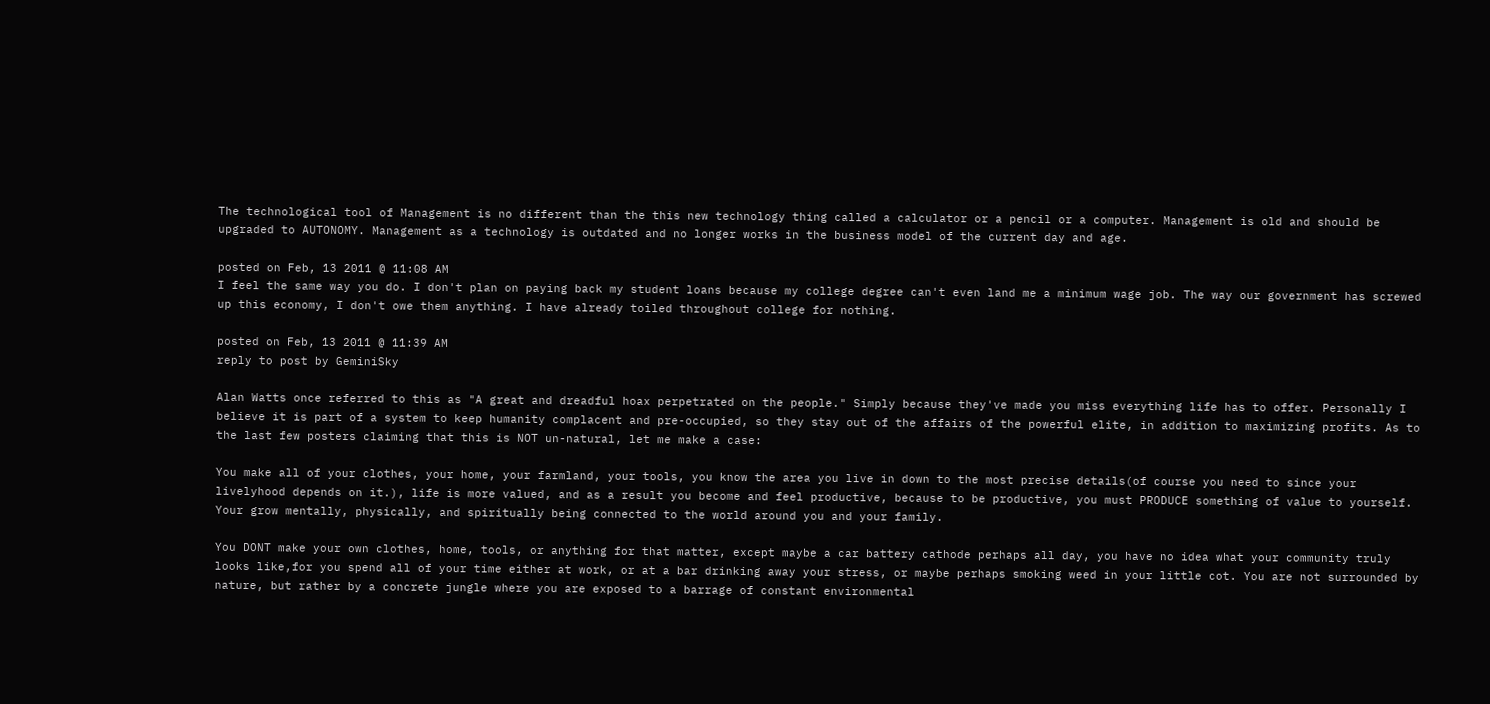The technological tool of Management is no different than the this new technology thing called a calculator or a pencil or a computer. Management is old and should be upgraded to AUTONOMY. Management as a technology is outdated and no longer works in the business model of the current day and age.

posted on Feb, 13 2011 @ 11:08 AM
I feel the same way you do. I don't plan on paying back my student loans because my college degree can't even land me a minimum wage job. The way our government has screwed up this economy, I don't owe them anything. I have already toiled throughout college for nothing.

posted on Feb, 13 2011 @ 11:39 AM
reply to post by GeminiSky

Alan Watts once referred to this as "A great and dreadful hoax perpetrated on the people." Simply because they've made you miss everything life has to offer. Personally I believe it is part of a system to keep humanity complacent and pre-occupied, so they stay out of the affairs of the powerful elite, in addition to maximizing profits. As to the last few posters claiming that this is NOT un-natural, let me make a case:

You make all of your clothes, your home, your farmland, your tools, you know the area you live in down to the most precise details(of course you need to since your livelyhood depends on it.), life is more valued, and as a result you become and feel productive, because to be productive, you must PRODUCE something of value to yourself. Your grow mentally, physically, and spiritually being connected to the world around you and your family.

You DONT make your own clothes, home, tools, or anything for that matter, except maybe a car battery cathode perhaps all day, you have no idea what your community truly looks like,for you spend all of your time either at work, or at a bar drinking away your stress, or maybe perhaps smoking weed in your little cot. You are not surrounded by nature, but rather by a concrete jungle where you are exposed to a barrage of constant environmental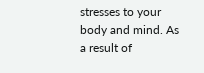stresses to your body and mind. As a result of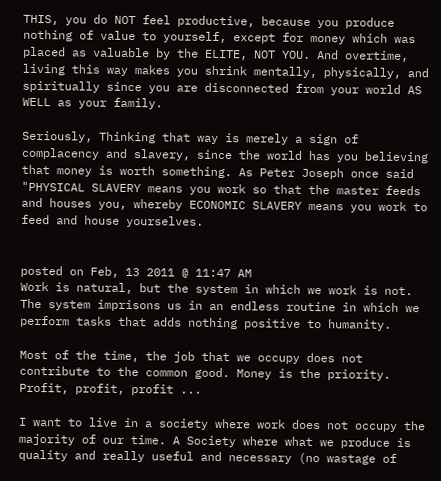THIS, you do NOT feel productive, because you produce nothing of value to yourself, except for money which was placed as valuable by the ELITE, NOT YOU. And overtime, living this way makes you shrink mentally, physically, and spiritually since you are disconnected from your world AS WELL as your family.

Seriously, Thinking that way is merely a sign of complacency and slavery, since the world has you believing that money is worth something. As Peter Joseph once said "PHYSICAL SLAVERY means you work so that the master feeds and houses you, whereby ECONOMIC SLAVERY means you work to feed and house yourselves.


posted on Feb, 13 2011 @ 11:47 AM
Work is natural, but the system in which we work is not. The system imprisons us in an endless routine in which we perform tasks that adds nothing positive to humanity.

Most of the time, the job that we occupy does not contribute to the common good. Money is the priority. Profit, profit, profit ...

I want to live in a society where work does not occupy the majority of our time. A Society where what we produce is quality and really useful and necessary (no wastage of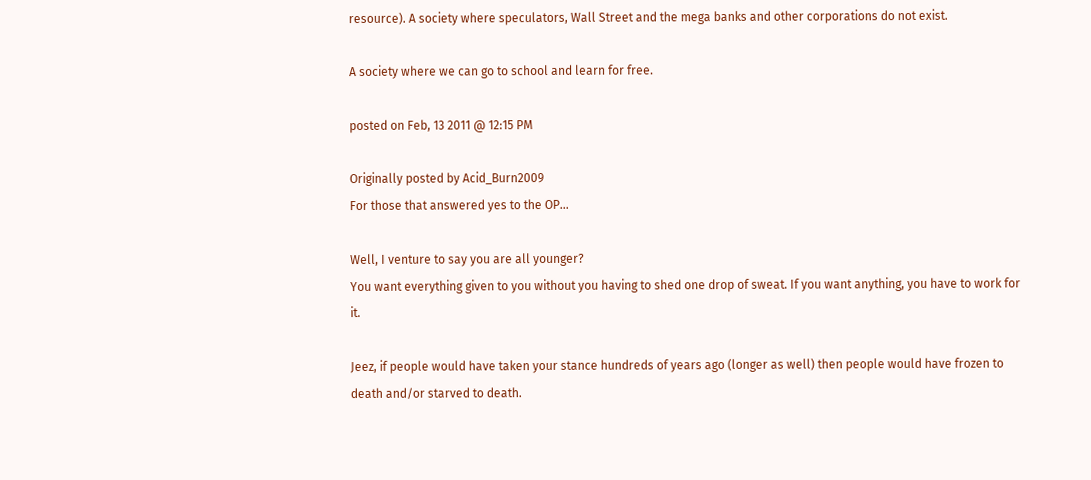resource). A society where speculators, Wall Street and the mega banks and other corporations do not exist.

A society where we can go to school and learn for free.

posted on Feb, 13 2011 @ 12:15 PM

Originally posted by Acid_Burn2009
For those that answered yes to the OP...

Well, I venture to say you are all younger?
You want everything given to you without you having to shed one drop of sweat. If you want anything, you have to work for it.

Jeez, if people would have taken your stance hundreds of years ago (longer as well) then people would have frozen to death and/or starved to death.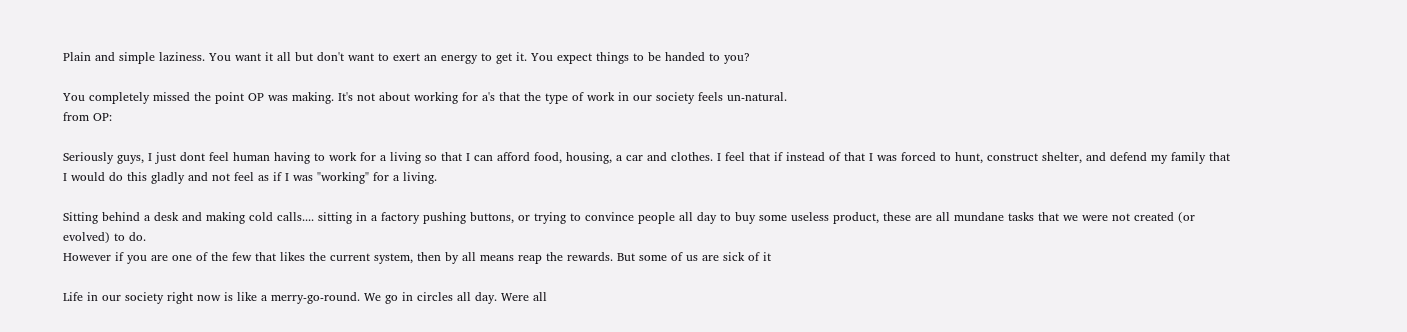Plain and simple laziness. You want it all but don't want to exert an energy to get it. You expect things to be handed to you?

You completely missed the point OP was making. It's not about working for a's that the type of work in our society feels un-natural.
from OP:

Seriously guys, I just dont feel human having to work for a living so that I can afford food, housing, a car and clothes. I feel that if instead of that I was forced to hunt, construct shelter, and defend my family that I would do this gladly and not feel as if I was "working" for a living.

Sitting behind a desk and making cold calls.... sitting in a factory pushing buttons, or trying to convince people all day to buy some useless product, these are all mundane tasks that we were not created (or evolved) to do.
However if you are one of the few that likes the current system, then by all means reap the rewards. But some of us are sick of it

Life in our society right now is like a merry-go-round. We go in circles all day. Were all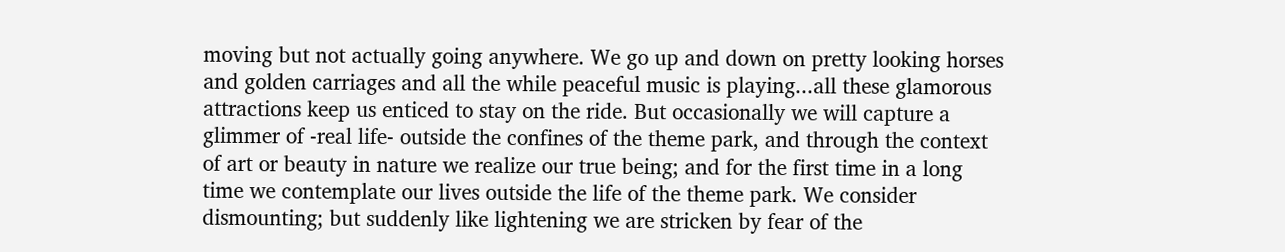moving but not actually going anywhere. We go up and down on pretty looking horses and golden carriages and all the while peaceful music is playing...all these glamorous attractions keep us enticed to stay on the ride. But occasionally we will capture a glimmer of -real life- outside the confines of the theme park, and through the context of art or beauty in nature we realize our true being; and for the first time in a long time we contemplate our lives outside the life of the theme park. We consider dismounting; but suddenly like lightening we are stricken by fear of the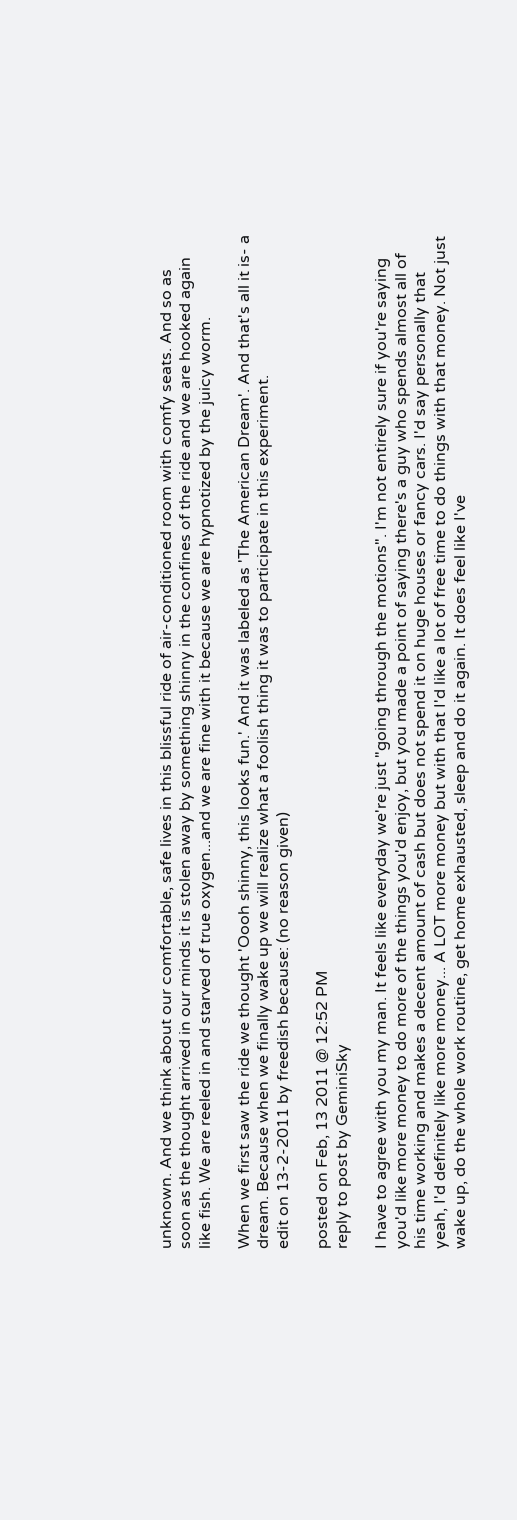unknown. And we think about our comfortable, safe lives in this blissful ride of air-conditioned room with comfy seats. And so as soon as the thought arrived in our minds it is stolen away by something shinny in the confines of the ride and we are hooked again like fish. We are reeled in and starved of true oxygen...and we are fine with it because we are hypnotized by the juicy worm.

When we first saw the ride we thought 'Oooh shinny, this looks fun.' And it was labeled as 'The American Dream'. And that's all it is- a dream. Because when we finally wake up we will realize what a foolish thing it was to participate in this experiment.
edit on 13-2-2011 by freedish because: (no reason given)

posted on Feb, 13 2011 @ 12:52 PM
reply to post by GeminiSky

I have to agree with you my man. It feels like everyday we're just "going through the motions". I'm not entirely sure if you're saying you'd like more money to do more of the things you'd enjoy, but you made a point of saying there's a guy who spends almost all of his time working and makes a decent amount of cash but does not spend it on huge houses or fancy cars. I'd say personally that yeah, I'd definitely like more money... A LOT more money but with that I'd like a lot of free time to do things with that money. Not just wake up, do the whole work routine, get home exhausted, sleep and do it again. It does feel like I've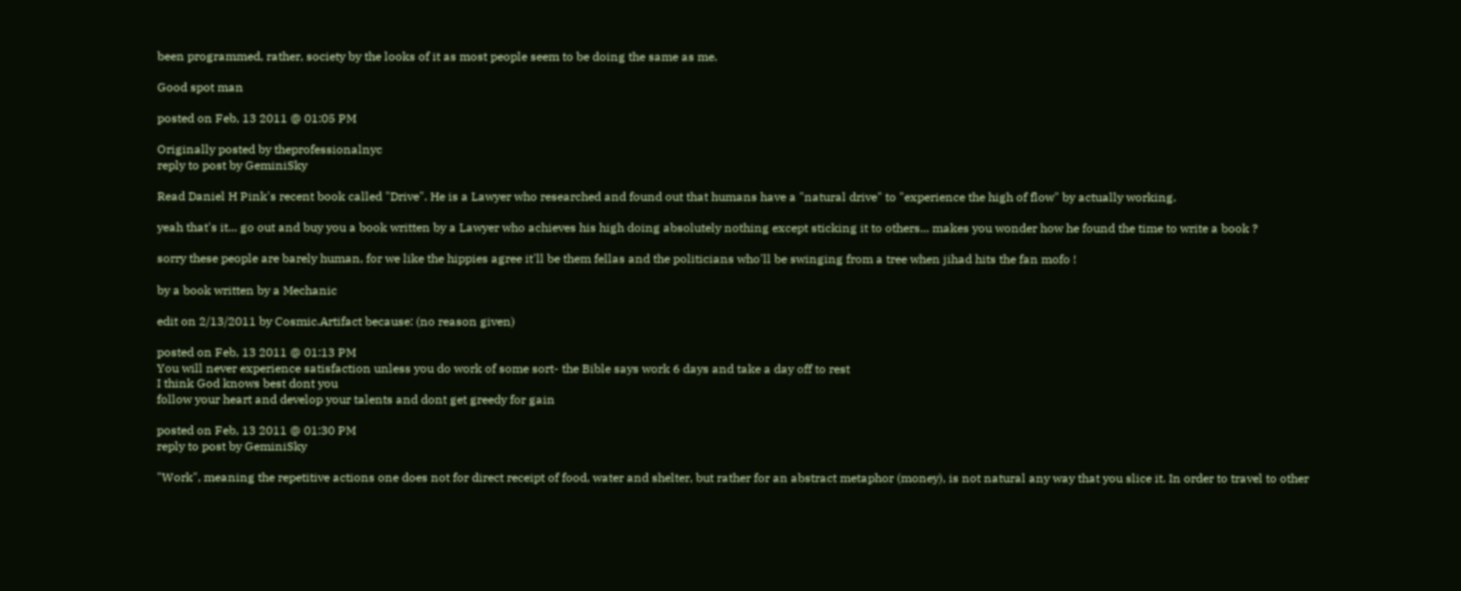been programmed, rather, society by the looks of it as most people seem to be doing the same as me.

Good spot man

posted on Feb, 13 2011 @ 01:05 PM

Originally posted by theprofessionalnyc
reply to post by GeminiSky

Read Daniel H Pink's recent book called "Drive". He is a Lawyer who researched and found out that humans have a "natural drive" to "experience the high of flow" by actually working.

yeah that's it... go out and buy you a book written by a Lawyer who achieves his high doing absolutely nothing except sticking it to others... makes you wonder how he found the time to write a book ?

sorry these people are barely human, for we like the hippies agree it'll be them fellas and the politicians who'll be swinging from a tree when jihad hits the fan mofo !

by a book written by a Mechanic

edit on 2/13/2011 by Cosmic.Artifact because: (no reason given)

posted on Feb, 13 2011 @ 01:13 PM
You will never experience satisfaction unless you do work of some sort- the Bible says work 6 days and take a day off to rest
I think God knows best dont you
follow your heart and develop your talents and dont get greedy for gain

posted on Feb, 13 2011 @ 01:30 PM
reply to post by GeminiSky

"Work", meaning the repetitive actions one does not for direct receipt of food, water and shelter, but rather for an abstract metaphor (money), is not natural any way that you slice it. In order to travel to other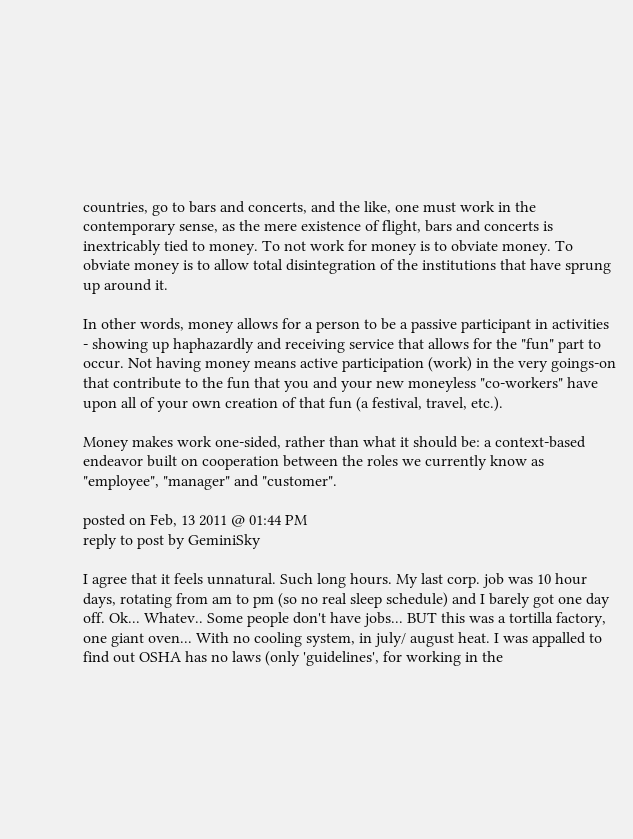countries, go to bars and concerts, and the like, one must work in the contemporary sense, as the mere existence of flight, bars and concerts is inextricably tied to money. To not work for money is to obviate money. To obviate money is to allow total disintegration of the institutions that have sprung up around it.

In other words, money allows for a person to be a passive participant in activities - showing up haphazardly and receiving service that allows for the "fun" part to occur. Not having money means active participation (work) in the very goings-on that contribute to the fun that you and your new moneyless "co-workers" have upon all of your own creation of that fun (a festival, travel, etc.).

Money makes work one-sided, rather than what it should be: a context-based endeavor built on cooperation between the roles we currently know as "employee", "manager" and "customer".

posted on Feb, 13 2011 @ 01:44 PM
reply to post by GeminiSky

I agree that it feels unnatural. Such long hours. My last corp. job was 10 hour days, rotating from am to pm (so no real sleep schedule) and I barely got one day off. Ok... Whatev.. Some people don't have jobs... BUT this was a tortilla factory, one giant oven... With no cooling system, in july/ august heat. I was appalled to find out OSHA has no laws (only 'guidelines', for working in the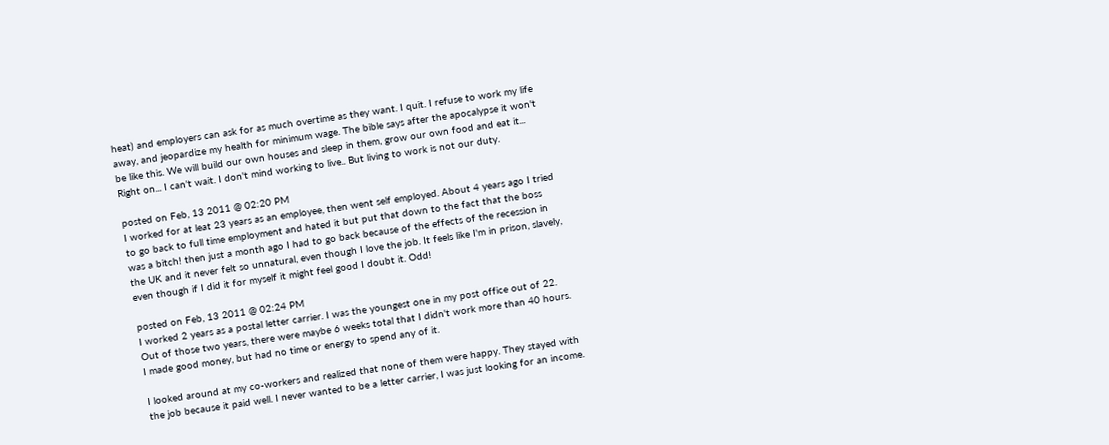heat) and employers can ask for as much overtime as they want. I quit. I refuse to work my life away, and jeopardize my health for minimum wage. The bible says after the apocalypse it won't be like this. We will build our own houses and sleep in them, grow our own food and eat it... Right on... I can't wait. I don't mind working to live.. But living to work is not our duty.

posted on Feb, 13 2011 @ 02:20 PM
I worked for at leat 23 years as an employee, then went self employed. About 4 years ago I tried to go back to full time employment and hated it but put that down to the fact that the boss was a bitch! then just a month ago I had to go back because of the effects of the recession in the UK and it never felt so unnatural, even though I love the job. It feels like I'm in prison, slavely, even though if I did it for myself it might feel good I doubt it. Odd!

posted on Feb, 13 2011 @ 02:24 PM
I worked 2 years as a postal letter carrier. I was the youngest one in my post office out of 22. Out of those two years, there were maybe 6 weeks total that I didn't work more than 40 hours. I made good money, but had no time or energy to spend any of it.

I looked around at my co-workers and realized that none of them were happy. They stayed with the job because it paid well. I never wanted to be a letter carrier, I was just looking for an income.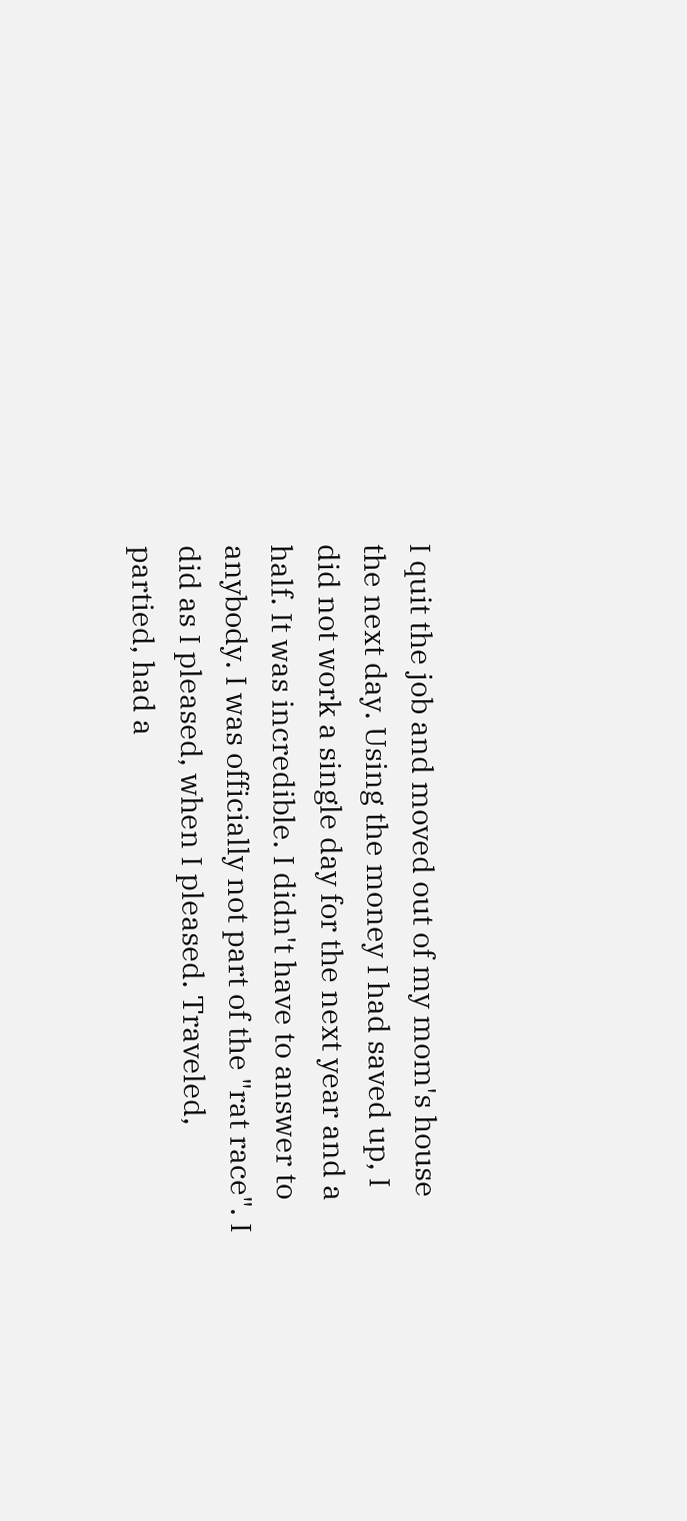I quit the job and moved out of my mom's house the next day. Using the money I had saved up, I did not work a single day for the next year and a half. It was incredible. I didn't have to answer to anybody. I was officially not part of the "rat race". I did as I pleased, when I pleased. Traveled, partied, had a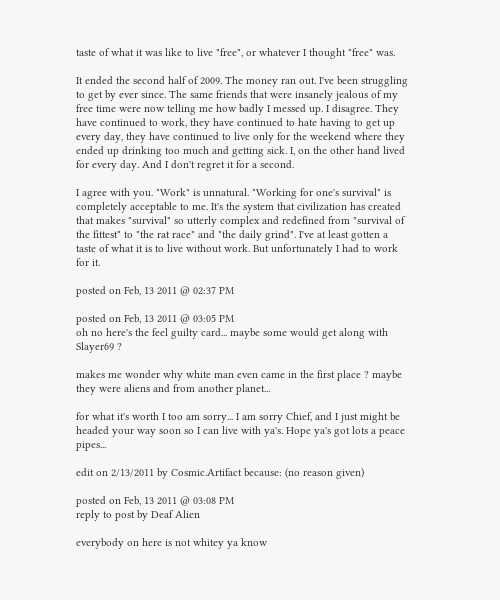taste of what it was like to live "free", or whatever I thought "free" was.

It ended the second half of 2009. The money ran out. I've been struggling to get by ever since. The same friends that were insanely jealous of my free time were now telling me how badly I messed up. I disagree. They have continued to work, they have continued to hate having to get up every day, they have continued to live only for the weekend where they ended up drinking too much and getting sick. I, on the other hand lived for every day. And I don't regret it for a second.

I agree with you. "Work" is unnatural. "Working for one's survival" is completely acceptable to me. It's the system that civilization has created that makes "survival" so utterly complex and redefined from "survival of the fittest" to "the rat race" and "the daily grind". I've at least gotten a taste of what it is to live without work. But unfortunately I had to work for it.

posted on Feb, 13 2011 @ 02:37 PM

posted on Feb, 13 2011 @ 03:05 PM
oh no here's the feel guilty card... maybe some would get along with Slayer69 ?

makes me wonder why white man even came in the first place ? maybe they were aliens and from another planet...

for what it's worth I too am sorry... I am sorry Chief, and I just might be headed your way soon so I can live with ya's. Hope ya's got lots a peace pipes...

edit on 2/13/2011 by Cosmic.Artifact because: (no reason given)

posted on Feb, 13 2011 @ 03:08 PM
reply to post by Deaf Alien

everybody on here is not whitey ya know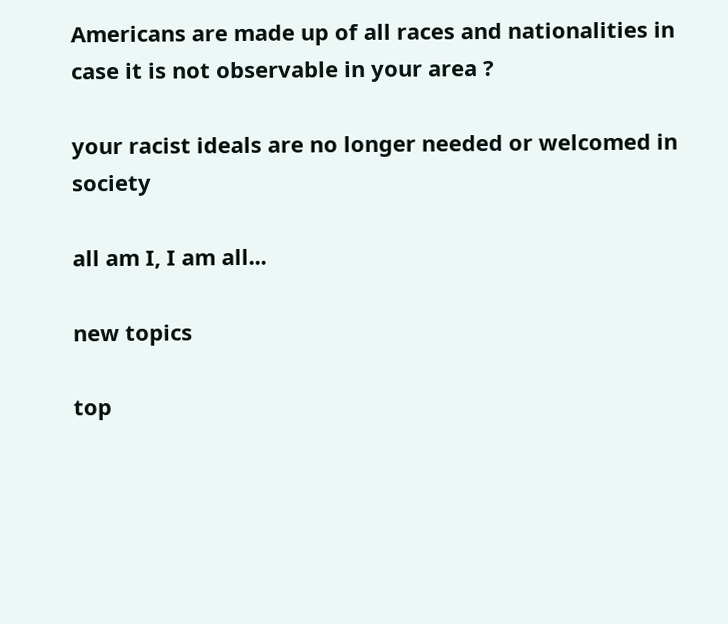Americans are made up of all races and nationalities in case it is not observable in your area ?

your racist ideals are no longer needed or welcomed in society

all am I, I am all...

new topics

top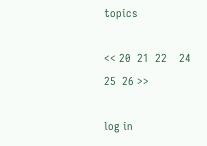topics

<< 20  21  22    24  25  26 >>

log in